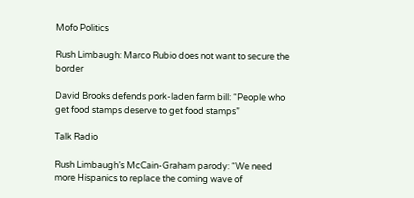Mofo Politics

Rush Limbaugh: Marco Rubio does not want to secure the border

David Brooks defends pork-laden farm bill: “People who get food stamps deserve to get food stamps”

Talk Radio

Rush Limbaugh’s McCain-Graham parody: “We need more Hispanics to replace the coming wave of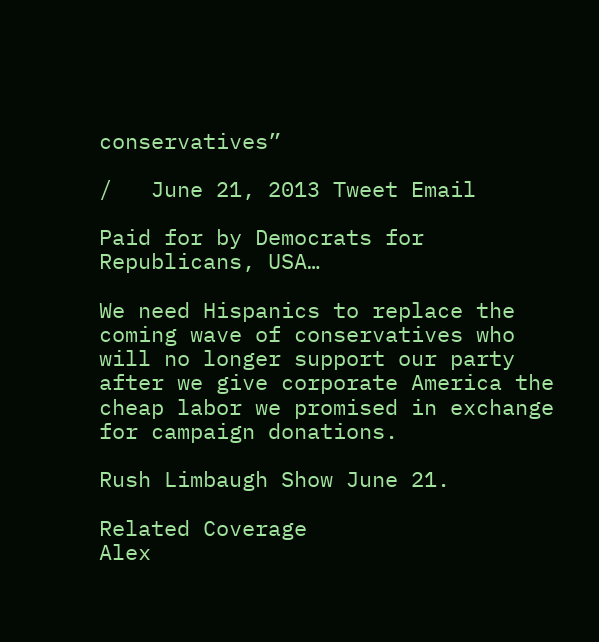conservatives”

/   June 21, 2013 Tweet Email

Paid for by Democrats for Republicans, USA…

We need Hispanics to replace the coming wave of conservatives who will no longer support our party after we give corporate America the cheap labor we promised in exchange for campaign donations.

Rush Limbaugh Show June 21.

Related Coverage
Alex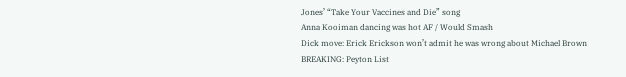Jones’ “Take Your Vaccines and Die” song
Anna Kooiman dancing was hot AF / Would Smash
Dick move: Erick Erickson won’t admit he was wrong about Michael Brown
BREAKING: Peyton List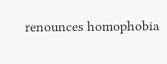renounces homophobia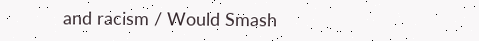and racism / Would Smash